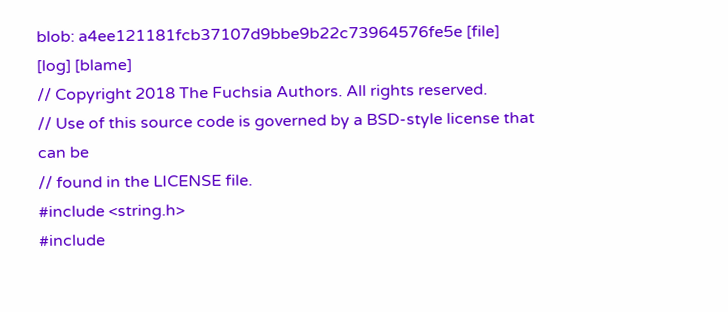blob: a4ee121181fcb37107d9bbe9b22c73964576fe5e [file] [log] [blame]
// Copyright 2018 The Fuchsia Authors. All rights reserved.
// Use of this source code is governed by a BSD-style license that can be
// found in the LICENSE file.
#include <string.h>
#include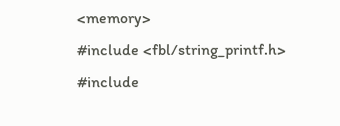<memory>
#include <fbl/string_printf.h>
#include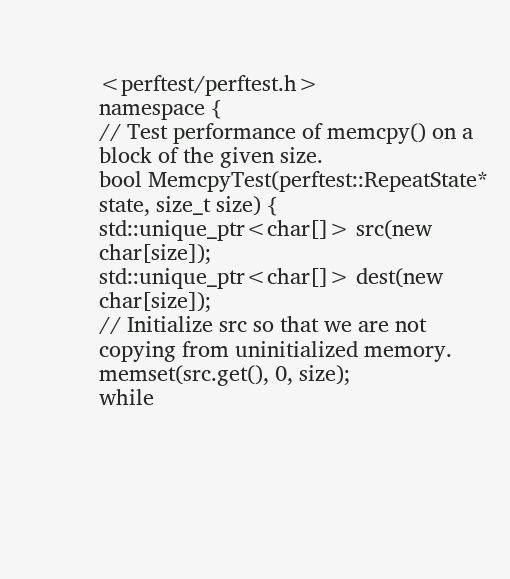<perftest/perftest.h>
namespace {
// Test performance of memcpy() on a block of the given size.
bool MemcpyTest(perftest::RepeatState* state, size_t size) {
std::unique_ptr<char[]> src(new char[size]);
std::unique_ptr<char[]> dest(new char[size]);
// Initialize src so that we are not copying from uninitialized memory.
memset(src.get(), 0, size);
while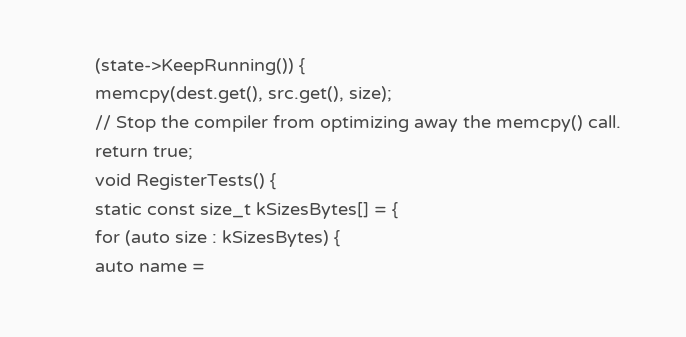(state->KeepRunning()) {
memcpy(dest.get(), src.get(), size);
// Stop the compiler from optimizing away the memcpy() call.
return true;
void RegisterTests() {
static const size_t kSizesBytes[] = {
for (auto size : kSizesBytes) {
auto name =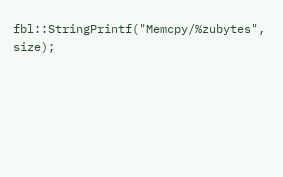fbl::StringPrintf("Memcpy/%zubytes", size);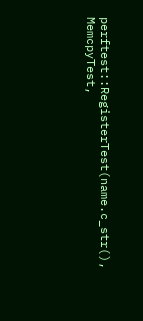perftest::RegisterTest(name.c_str(), MemcpyTest,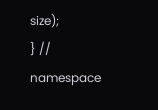size);
} // namespace